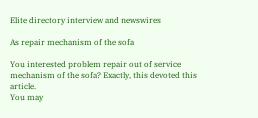Elite directory interview and newswires

As repair mechanism of the sofa

You interested problem repair out of service mechanism of the sofa? Exactly, this devoted this article.
You may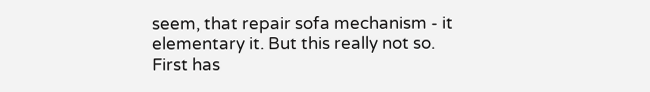seem, that repair sofa mechanism - it elementary it. But this really not so.
First has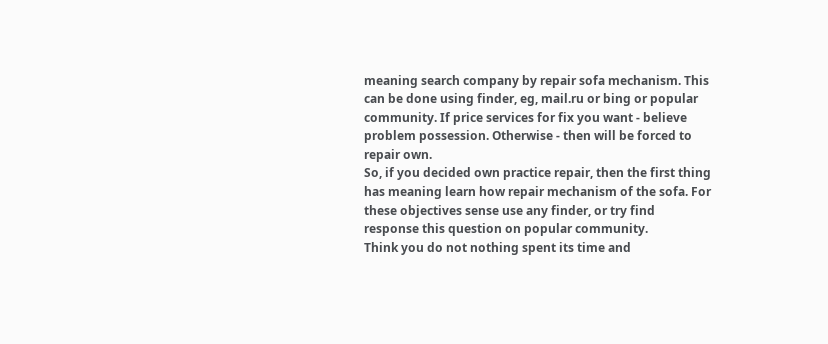meaning search company by repair sofa mechanism. This can be done using finder, eg, mail.ru or bing or popular community. If price services for fix you want - believe problem possession. Otherwise - then will be forced to repair own.
So, if you decided own practice repair, then the first thing has meaning learn how repair mechanism of the sofa. For these objectives sense use any finder, or try find response this question on popular community.
Think you do not nothing spent its time and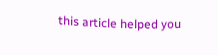this article helped you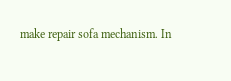make repair sofa mechanism. In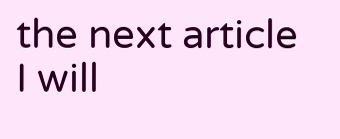the next article I will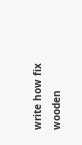write how fix wooden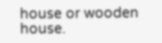house or wooden house.